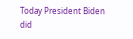Today President Biden did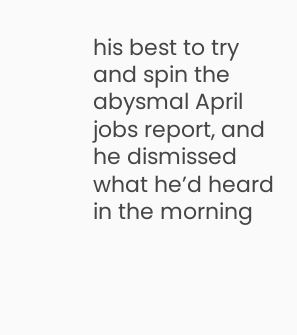his best to try and spin the abysmal April jobs report, and he dismissed what he’d heard in the morning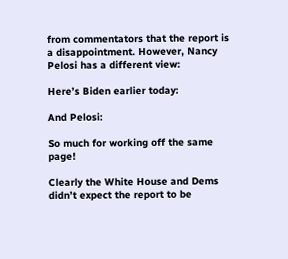from commentators that the report is a disappointment. However, Nancy Pelosi has a different view:

Here’s Biden earlier today:

And Pelosi:

So much for working off the same page!

Clearly the White House and Dems didn’t expect the report to be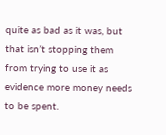quite as bad as it was, but that isn’t stopping them from trying to use it as evidence more money needs to be spent.